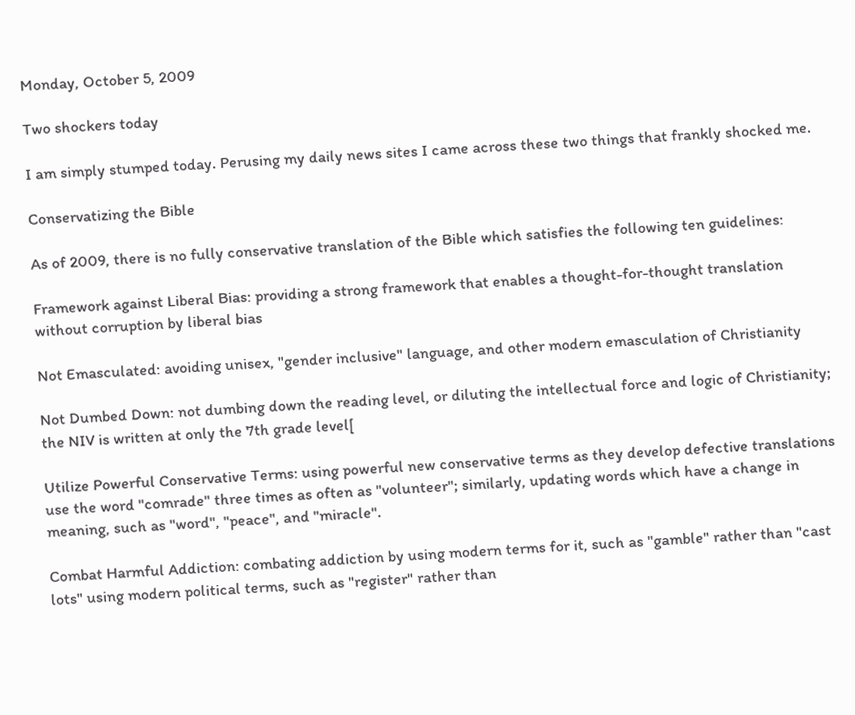Monday, October 5, 2009

Two shockers today

I am simply stumped today. Perusing my daily news sites I came across these two things that frankly shocked me.

Conservatizing the Bible

As of 2009, there is no fully conservative translation of the Bible which satisfies the following ten guidelines:

Framework against Liberal Bias: providing a strong framework that enables a thought-for-thought translation without corruption by liberal bias

Not Emasculated: avoiding unisex, "gender inclusive" language, and other modern emasculation of Christianity

Not Dumbed Down: not dumbing down the reading level, or diluting the intellectual force and logic of Christianity; the NIV is written at only the 7th grade level[

Utilize Powerful Conservative Terms: using powerful new conservative terms as they develop defective translations use the word "comrade" three times as often as "volunteer"; similarly, updating words which have a change in meaning, such as "word", "peace", and "miracle".

Combat Harmful Addiction: combating addiction by using modern terms for it, such as "gamble" rather than "cast lots" using modern political terms, such as "register" rather than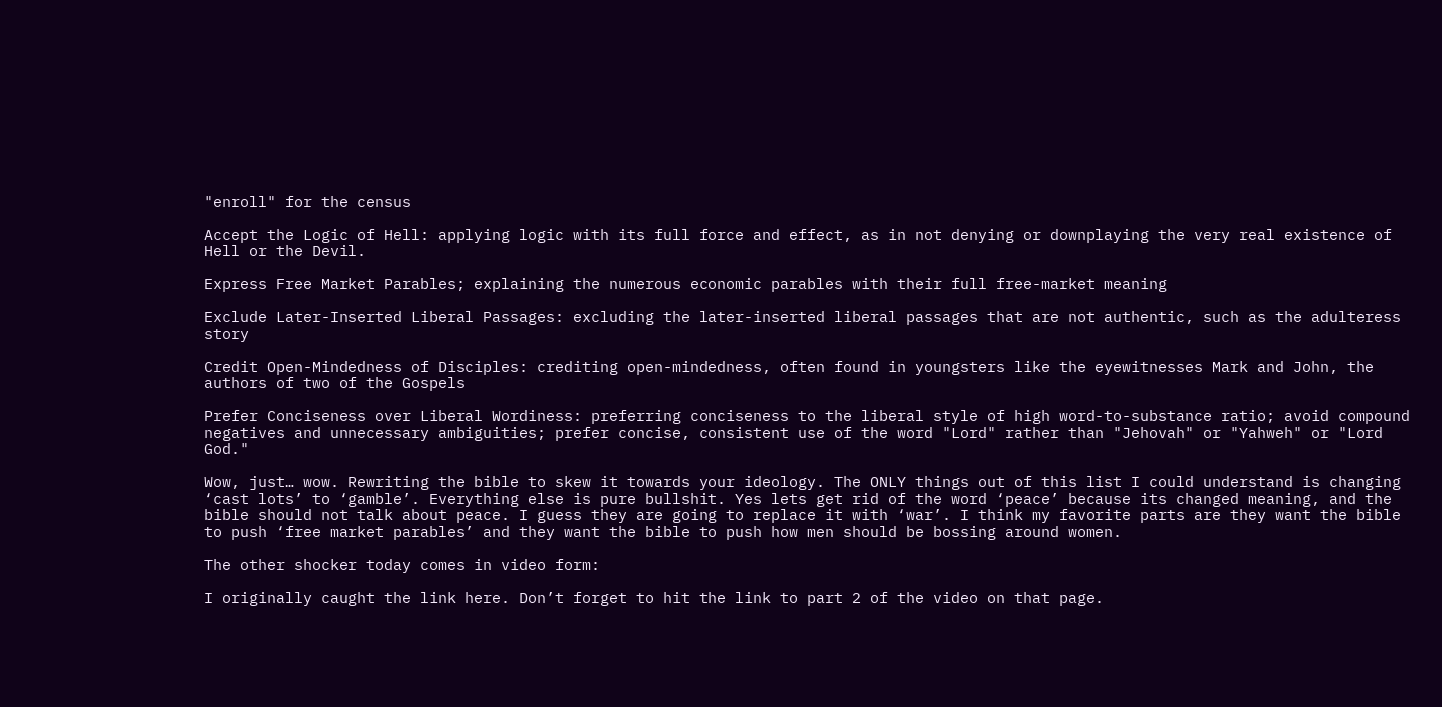"enroll" for the census

Accept the Logic of Hell: applying logic with its full force and effect, as in not denying or downplaying the very real existence of Hell or the Devil.

Express Free Market Parables; explaining the numerous economic parables with their full free-market meaning

Exclude Later-Inserted Liberal Passages: excluding the later-inserted liberal passages that are not authentic, such as the adulteress story

Credit Open-Mindedness of Disciples: crediting open-mindedness, often found in youngsters like the eyewitnesses Mark and John, the authors of two of the Gospels

Prefer Conciseness over Liberal Wordiness: preferring conciseness to the liberal style of high word-to-substance ratio; avoid compound negatives and unnecessary ambiguities; prefer concise, consistent use of the word "Lord" rather than "Jehovah" or "Yahweh" or "Lord God."

Wow, just… wow. Rewriting the bible to skew it towards your ideology. The ONLY things out of this list I could understand is changing ‘cast lots’ to ‘gamble’. Everything else is pure bullshit. Yes lets get rid of the word ‘peace’ because its changed meaning, and the bible should not talk about peace. I guess they are going to replace it with ‘war’. I think my favorite parts are they want the bible to push ‘free market parables’ and they want the bible to push how men should be bossing around women.

The other shocker today comes in video form:

I originally caught the link here. Don’t forget to hit the link to part 2 of the video on that page.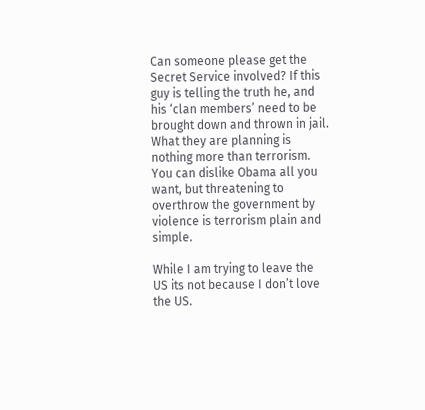Can someone please get the Secret Service involved? If this guy is telling the truth he, and his ‘clan members’ need to be brought down and thrown in jail. What they are planning is nothing more than terrorism. You can dislike Obama all you want, but threatening to overthrow the government by violence is terrorism plain and simple.

While I am trying to leave the US its not because I don’t love the US.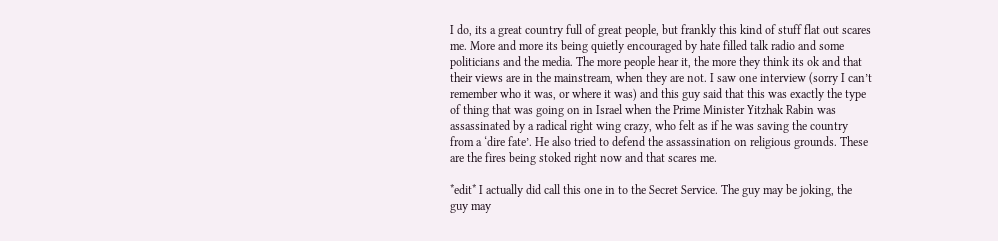I do, its a great country full of great people, but frankly this kind of stuff flat out scares me. More and more its being quietly encouraged by hate filled talk radio and some politicians and the media. The more people hear it, the more they think its ok and that their views are in the mainstream, when they are not. I saw one interview (sorry I can’t remember who it was, or where it was) and this guy said that this was exactly the type of thing that was going on in Israel when the Prime Minister Yitzhak Rabin was assassinated by a radical right wing crazy, who felt as if he was saving the country from a ‘dire fate’. He also tried to defend the assassination on religious grounds. These are the fires being stoked right now and that scares me.

*edit* I actually did call this one in to the Secret Service. The guy may be joking, the guy may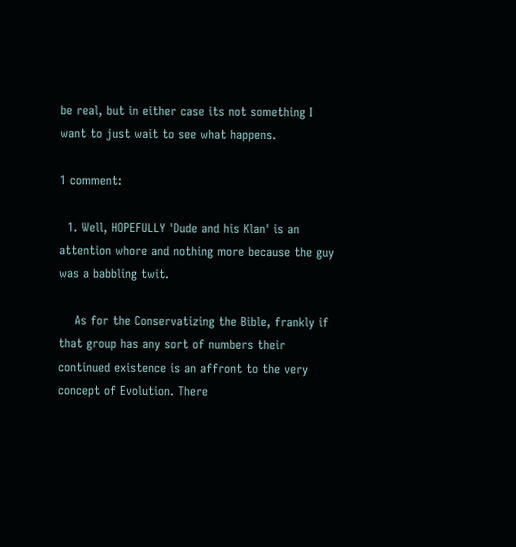be real, but in either case its not something I want to just wait to see what happens.

1 comment:

  1. Well, HOPEFULLY 'Dude and his Klan' is an attention whore and nothing more because the guy was a babbling twit.

    As for the Conservatizing the Bible, frankly if that group has any sort of numbers their continued existence is an affront to the very concept of Evolution. There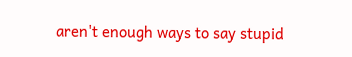aren't enough ways to say stupid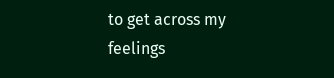to get across my feelings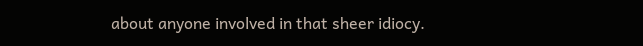about anyone involved in that sheer idiocy.